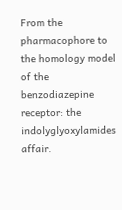From the pharmacophore to the homology model of the benzodiazepine receptor: the indolyglyoxylamides affair.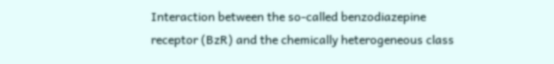Interaction between the so-called benzodiazepine receptor (BzR) and the chemically heterogeneous class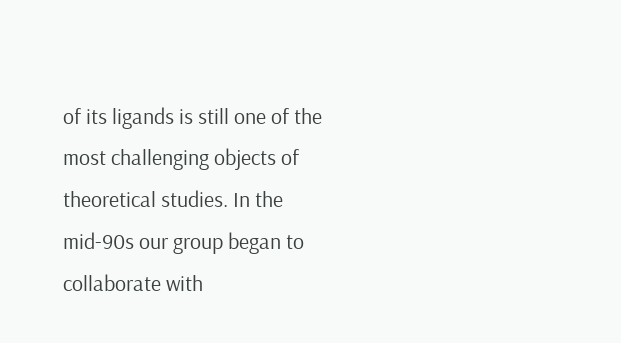of its ligands is still one of the most challenging objects of theoretical studies. In the mid-90s our group began to collaborate with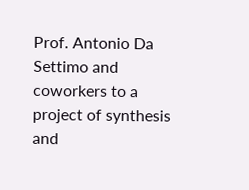Prof. Antonio Da Settimo and coworkers to a project of synthesis and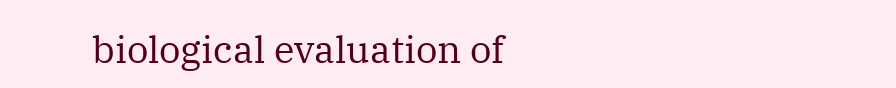biological evaluation of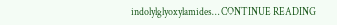indolylglyoxylamides… CONTINUE READING